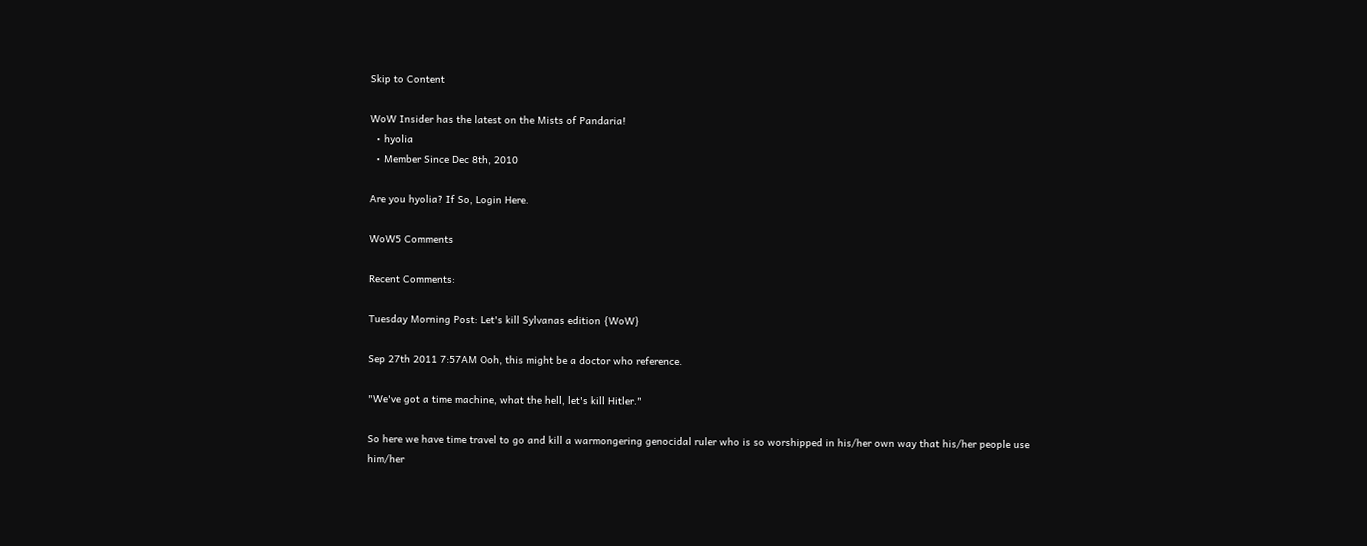Skip to Content

WoW Insider has the latest on the Mists of Pandaria!
  • hyolia
  • Member Since Dec 8th, 2010

Are you hyolia? If So, Login Here.

WoW5 Comments

Recent Comments:

Tuesday Morning Post: Let's kill Sylvanas edition {WoW}

Sep 27th 2011 7:57AM Ooh, this might be a doctor who reference.

"We've got a time machine, what the hell, let's kill Hitler."

So here we have time travel to go and kill a warmongering genocidal ruler who is so worshipped in his/her own way that his/her people use him/her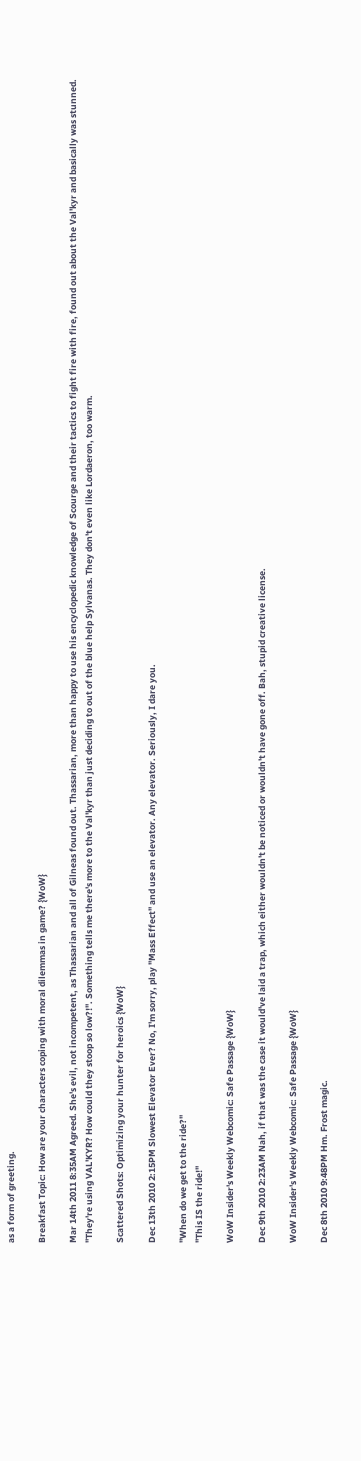as a form of greeting.

Breakfast Topic: How are your characters coping with moral dilemmas in game? {WoW}

Mar 14th 2011 8:35AM Agreed. She's evil, not incompetent, as Thassarian and all of Gilneas found out. Thassarian, more than happy to use his encyclopedic knowledge of Scourge and their tactics to fight fire with fire, found out about the Val'kyr and basically was stunned. "They're using VAL'KYR? How could they stoop so low?!". Something tells me there's more to the Val'kyr than just deciding to out of the blue help Sylvanas. They don't even like Lordaeron, too warm.

Scattered Shots: Optimizing your hunter for heroics {WoW}

Dec 13th 2010 2:15PM Slowest Elevator Ever? No, I'm sorry, play "Mass Effect" and use an elevator. Any elevator. Seriously, I dare you.

"When do we get to the ride?"
"This IS the ride!"

WoW Insider's Weekly Webcomic: Safe Passage {WoW}

Dec 9th 2010 2:23AM Nah, if that was the case it would've laid a trap, which either wouldn't be noticed or wouldn't have gone off. Bah, stupid creative license.

WoW Insider's Weekly Webcomic: Safe Passage {WoW}

Dec 8th 2010 9:48PM Hm. Frost magic.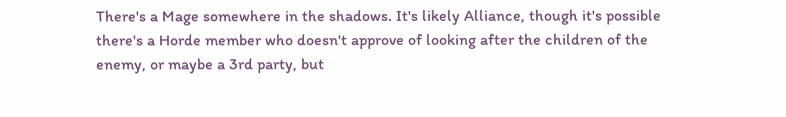There's a Mage somewhere in the shadows. It's likely Alliance, though it's possible there's a Horde member who doesn't approve of looking after the children of the enemy, or maybe a 3rd party, but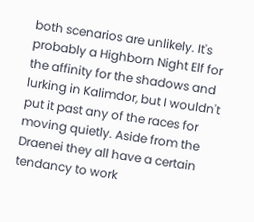both scenarios are unlikely. It's probably a Highborn Night Elf for the affinity for the shadows and lurking in Kalimdor, but I wouldn't put it past any of the races for moving quietly. Aside from the Draenei they all have a certain tendancy to work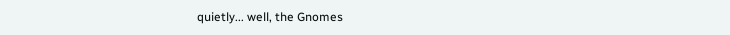quietly... well, the Gnomes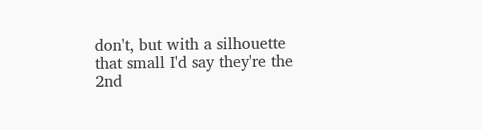don't, but with a silhouette that small I'd say they're the 2nd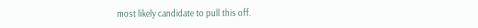most likely candidate to pull this off.